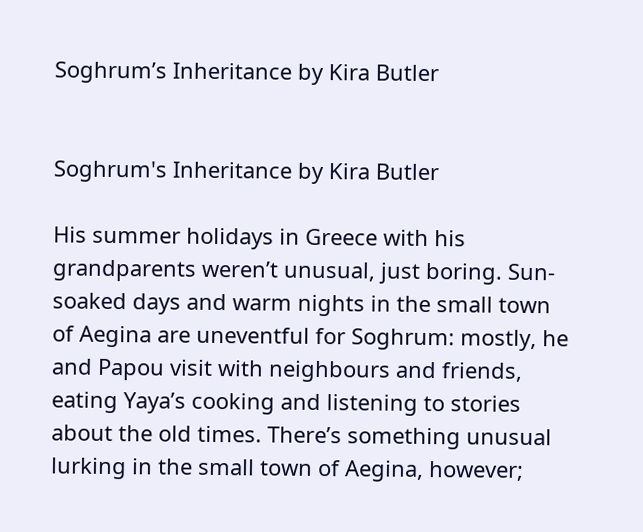Soghrum’s Inheritance by Kira Butler


Soghrum's Inheritance by Kira Butler

His summer holidays in Greece with his grandparents weren’t unusual, just boring. Sun-soaked days and warm nights in the small town of Aegina are uneventful for Soghrum: mostly, he and Papou visit with neighbours and friends, eating Yaya’s cooking and listening to stories about the old times. There’s something unusual lurking in the small town of Aegina, however;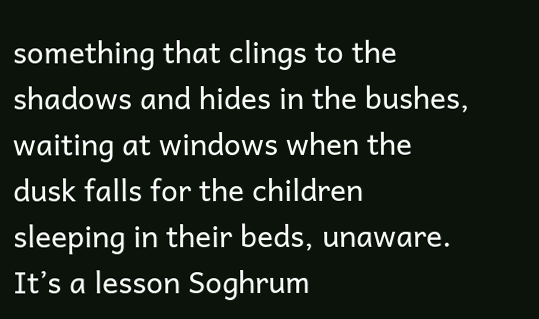something that clings to the shadows and hides in the bushes, waiting at windows when the dusk falls for the children sleeping in their beds, unaware. It’s a lesson Soghrum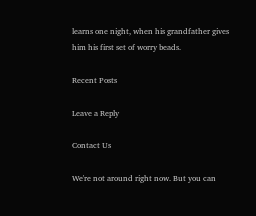learns one night, when his grandfather gives him his first set of worry beads.

Recent Posts

Leave a Reply

Contact Us

We're not around right now. But you can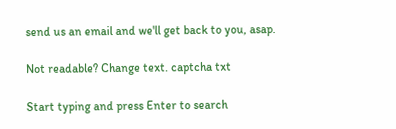send us an email and we'll get back to you, asap.

Not readable? Change text. captcha txt

Start typing and press Enter to search